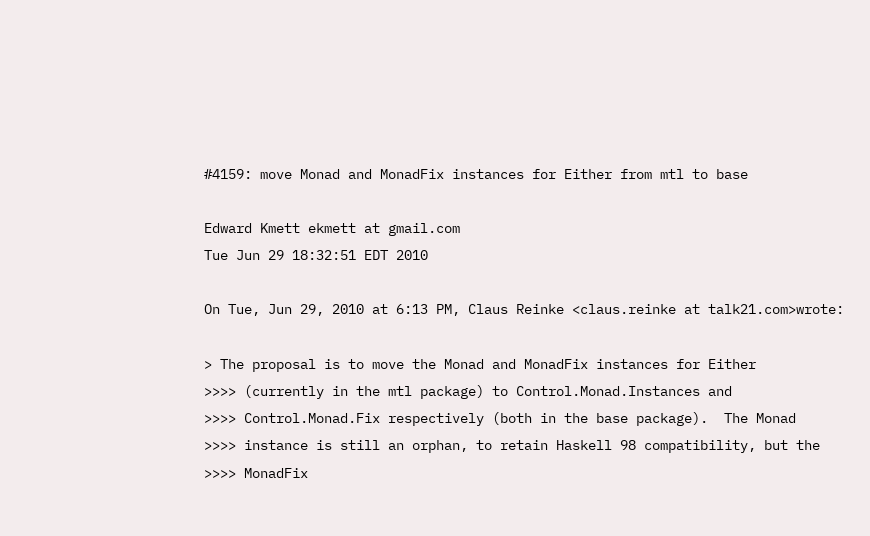#4159: move Monad and MonadFix instances for Either from mtl to base

Edward Kmett ekmett at gmail.com
Tue Jun 29 18:32:51 EDT 2010

On Tue, Jun 29, 2010 at 6:13 PM, Claus Reinke <claus.reinke at talk21.com>wrote:

> The proposal is to move the Monad and MonadFix instances for Either
>>>> (currently in the mtl package) to Control.Monad.Instances and
>>>> Control.Monad.Fix respectively (both in the base package).  The Monad
>>>> instance is still an orphan, to retain Haskell 98 compatibility, but the
>>>> MonadFix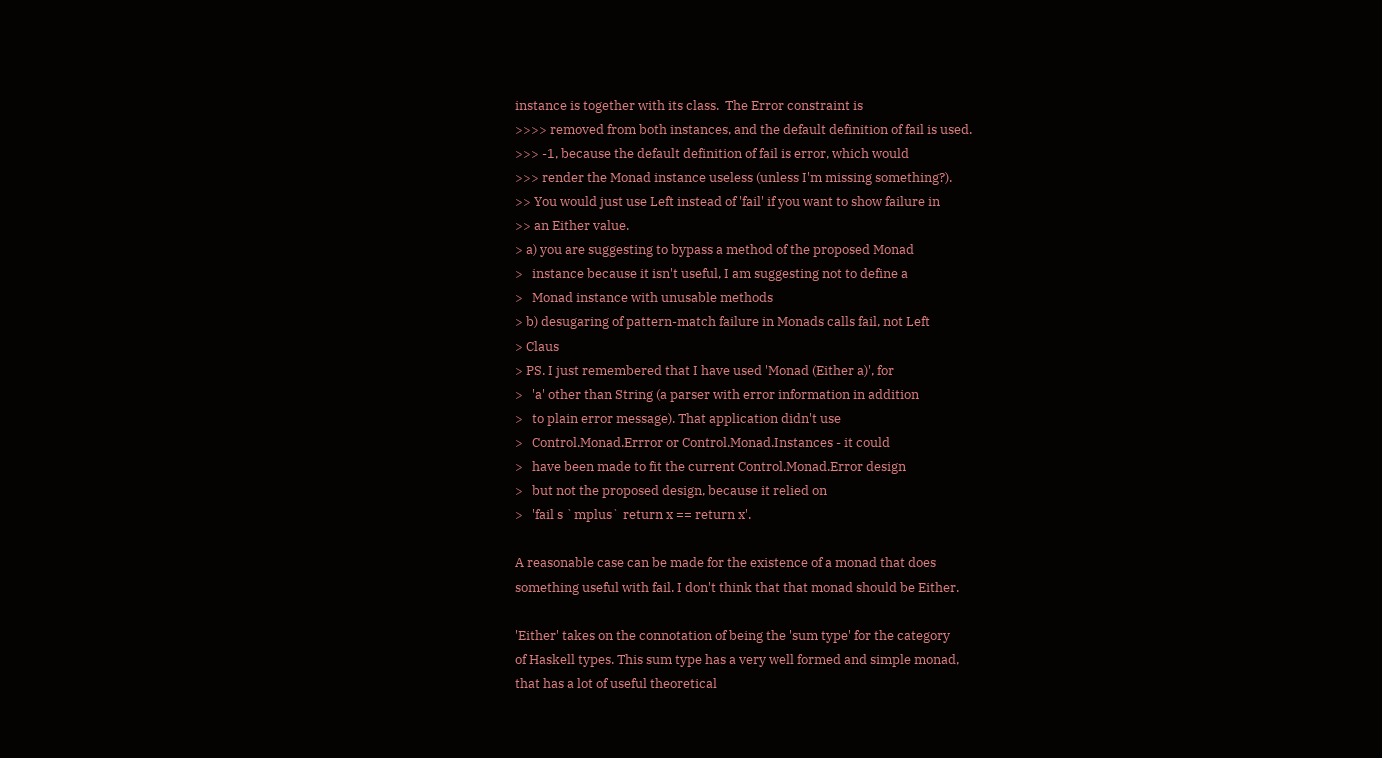instance is together with its class.  The Error constraint is
>>>> removed from both instances, and the default definition of fail is used.
>>> -1, because the default definition of fail is error, which would
>>> render the Monad instance useless (unless I'm missing something?).
>> You would just use Left instead of 'fail' if you want to show failure in
>> an Either value.
> a) you are suggesting to bypass a method of the proposed Monad
>   instance because it isn't useful, I am suggesting not to define a
>   Monad instance with unusable methods
> b) desugaring of pattern-match failure in Monads calls fail, not Left
> Claus
> PS. I just remembered that I have used 'Monad (Either a)', for
>   'a' other than String (a parser with error information in addition
>   to plain error message). That application didn't use
>   Control.Monad.Errror or Control.Monad.Instances - it could
>   have been made to fit the current Control.Monad.Error design
>   but not the proposed design, because it relied on
>   'fail s `mplus` return x == return x'.

A reasonable case can be made for the existence of a monad that does
something useful with fail. I don't think that that monad should be Either.

'Either' takes on the connotation of being the 'sum type' for the category
of Haskell types. This sum type has a very well formed and simple monad,
that has a lot of useful theoretical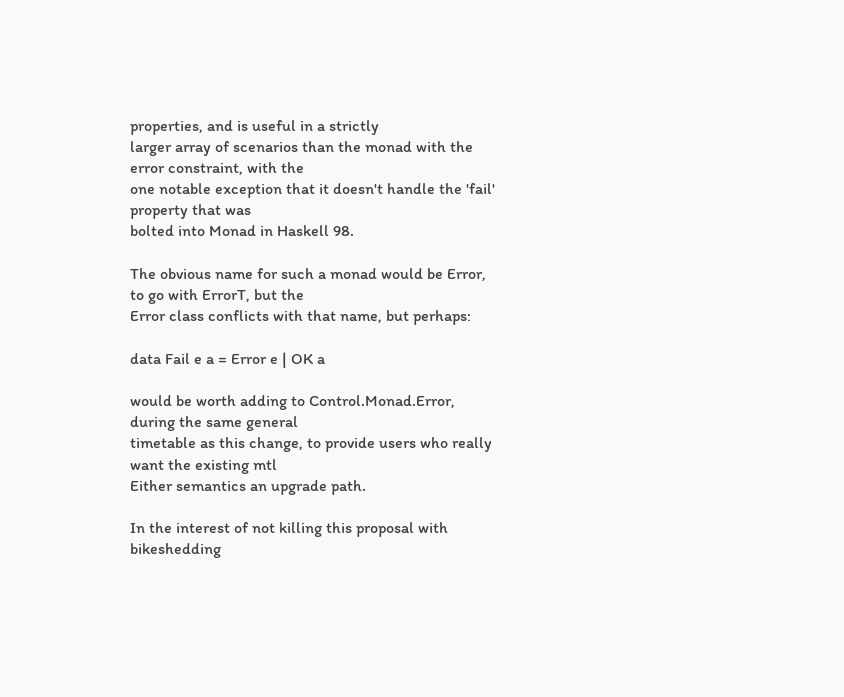properties, and is useful in a strictly
larger array of scenarios than the monad with the error constraint, with the
one notable exception that it doesn't handle the 'fail' property that was
bolted into Monad in Haskell 98.

The obvious name for such a monad would be Error, to go with ErrorT, but the
Error class conflicts with that name, but perhaps:

data Fail e a = Error e | OK a

would be worth adding to Control.Monad.Error, during the same general
timetable as this change, to provide users who really want the existing mtl
Either semantics an upgrade path.

In the interest of not killing this proposal with bikeshedding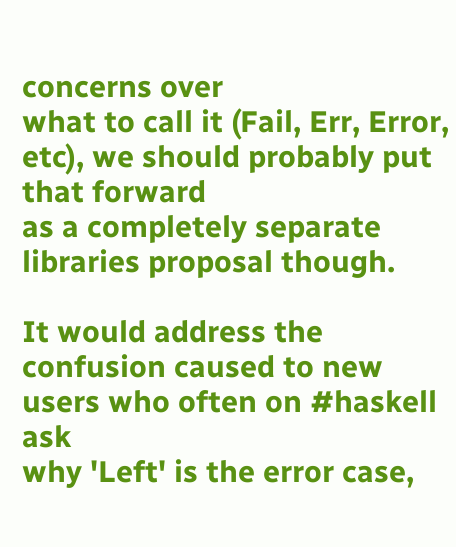concerns over
what to call it (Fail, Err, Error, etc), we should probably put that forward
as a completely separate libraries proposal though.

It would address the confusion caused to new users who often on #haskell ask
why 'Left' is the error case,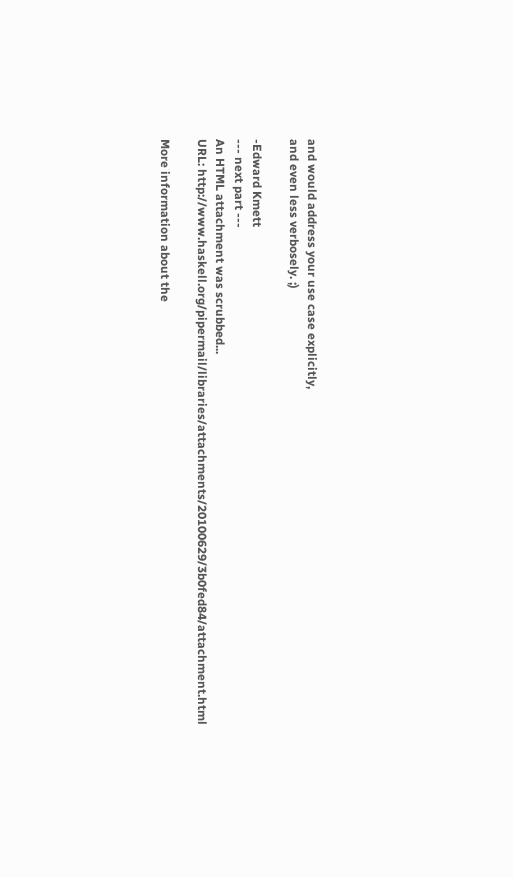and would address your use case explicitly,
and even less verbosely. ;)

-Edward Kmett
--- next part ---
An HTML attachment was scrubbed...
URL: http://www.haskell.org/pipermail/libraries/attachments/20100629/3b0fed84/attachment.html

More information about the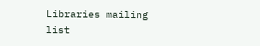Libraries mailing list